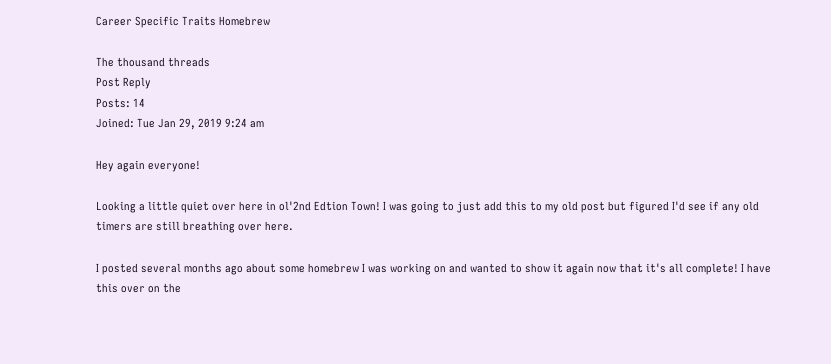Career Specific Traits Homebrew

The thousand threads
Post Reply
Posts: 14
Joined: Tue Jan 29, 2019 9:24 am

Hey again everyone!

Looking a little quiet over here in ol'2nd Edtion Town! I was going to just add this to my old post but figured I'd see if any old timers are still breathing over here.

I posted several months ago about some homebrew I was working on and wanted to show it again now that it's all complete! I have this over on the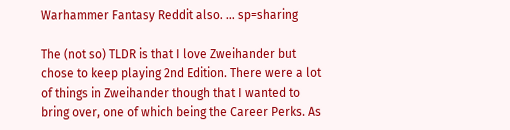Warhammer Fantasy Reddit also. ... sp=sharing

The (not so) TLDR is that I love Zweihander but chose to keep playing 2nd Edition. There were a lot of things in Zweihander though that I wanted to bring over, one of which being the Career Perks. As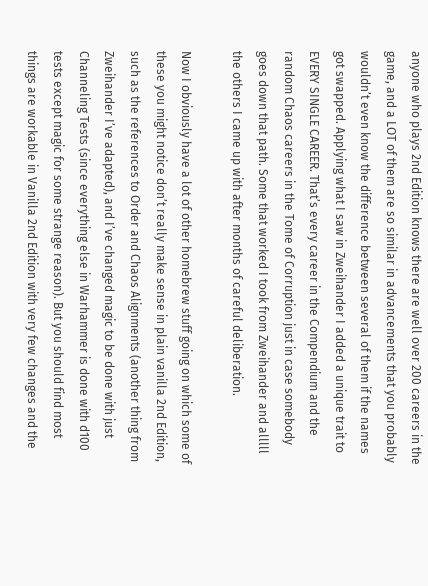anyone who plays 2nd Edition knows there are well over 200 careers in the game, and a LOT of them are so similar in advancements that you probably wouldn’t even know the difference between several of them if the names got swapped. Applying what I saw in Zweihander I added a unique trait to EVERY SINGLE CAREER. That’s every career in the Compendium and the random Chaos careers in the Tome of Corruption just in case somebody goes down that path. Some that worked I took from Zweihander and alllll the others I came up with after months of careful deliberation.

Now I obviously have a lot of other homebrew stuff going on which some of these you might notice don’t really make sense in plain vanilla 2nd Edition, such as the references to Order and Chaos Alignments (another thing from Zweihander I’ve adapted), and I’ve changed magic to be done with just Channeling Tests (since everything else in Warhammer is done with d100 tests except magic for some strange reason). But you should find most things are workable in Vanilla 2nd Edition with very few changes and the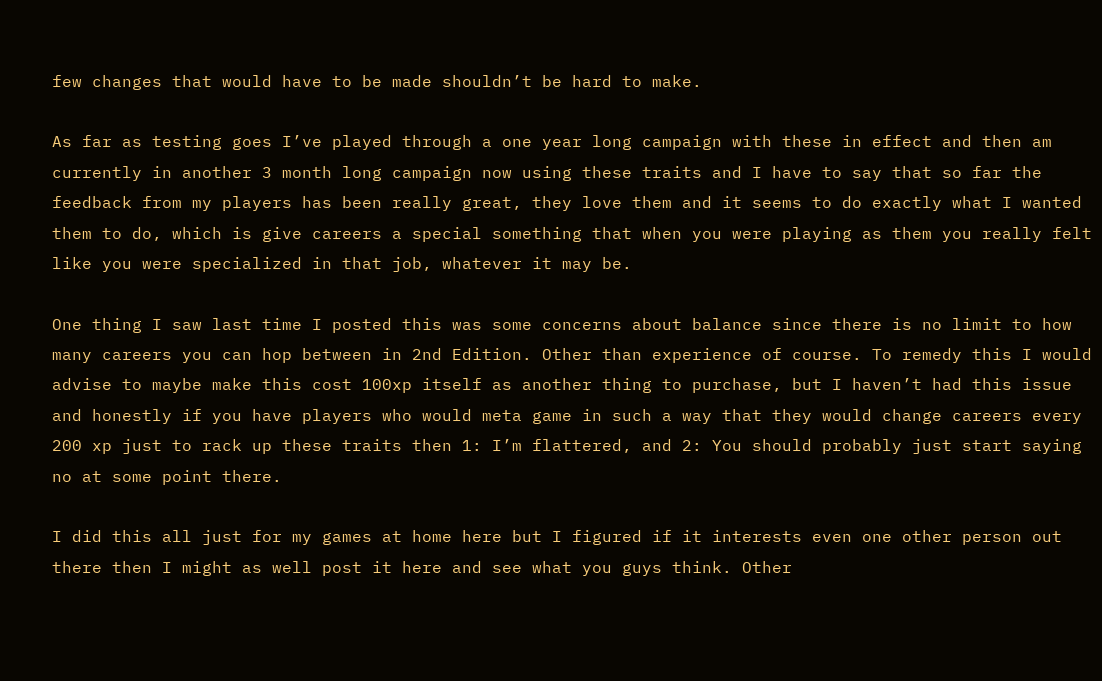few changes that would have to be made shouldn’t be hard to make.

As far as testing goes I’ve played through a one year long campaign with these in effect and then am currently in another 3 month long campaign now using these traits and I have to say that so far the feedback from my players has been really great, they love them and it seems to do exactly what I wanted them to do, which is give careers a special something that when you were playing as them you really felt like you were specialized in that job, whatever it may be.

One thing I saw last time I posted this was some concerns about balance since there is no limit to how many careers you can hop between in 2nd Edition. Other than experience of course. To remedy this I would advise to maybe make this cost 100xp itself as another thing to purchase, but I haven’t had this issue and honestly if you have players who would meta game in such a way that they would change careers every 200 xp just to rack up these traits then 1: I’m flattered, and 2: You should probably just start saying no at some point there.

I did this all just for my games at home here but I figured if it interests even one other person out there then I might as well post it here and see what you guys think. Other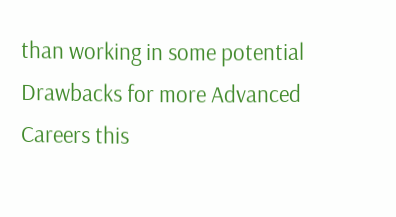than working in some potential Drawbacks for more Advanced Careers this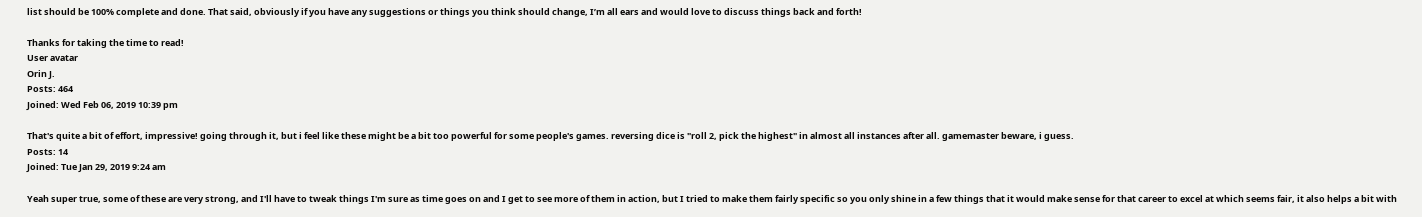list should be 100% complete and done. That said, obviously if you have any suggestions or things you think should change, I’m all ears and would love to discuss things back and forth!

Thanks for taking the time to read!
User avatar
Orin J.
Posts: 464
Joined: Wed Feb 06, 2019 10:39 pm

That's quite a bit of effort, impressive! going through it, but i feel like these might be a bit too powerful for some people's games. reversing dice is "roll 2, pick the highest" in almost all instances after all. gamemaster beware, i guess.
Posts: 14
Joined: Tue Jan 29, 2019 9:24 am

Yeah super true, some of these are very strong, and I'll have to tweak things I'm sure as time goes on and I get to see more of them in action, but I tried to make them fairly specific so you only shine in a few things that it would make sense for that career to excel at which seems fair, it also helps a bit with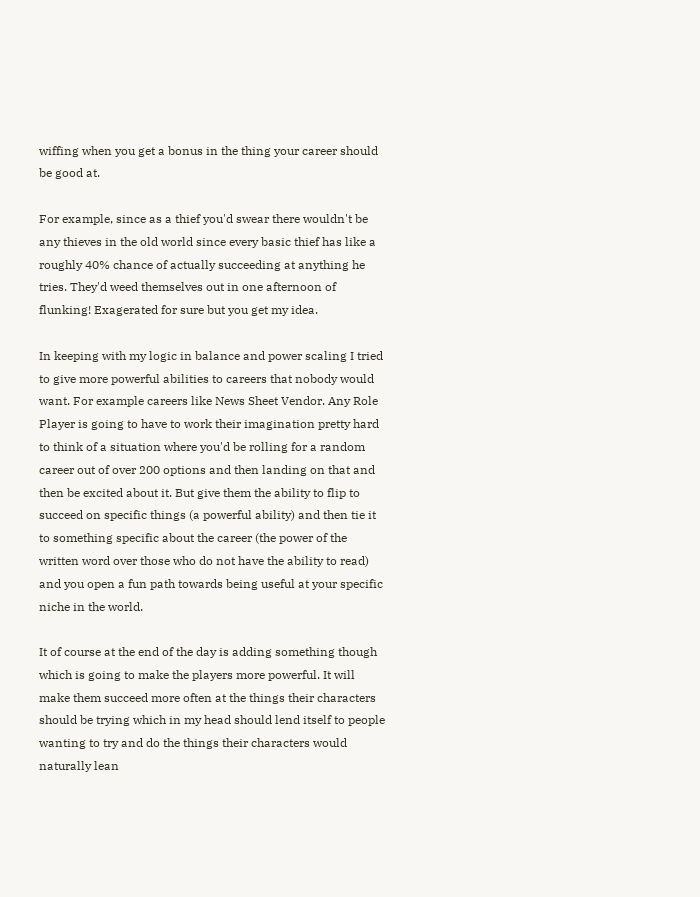wiffing when you get a bonus in the thing your career should be good at.

For example, since as a thief you'd swear there wouldn't be any thieves in the old world since every basic thief has like a roughly 40% chance of actually succeeding at anything he tries. They'd weed themselves out in one afternoon of flunking! Exagerated for sure but you get my idea.

In keeping with my logic in balance and power scaling I tried to give more powerful abilities to careers that nobody would want. For example careers like News Sheet Vendor. Any Role Player is going to have to work their imagination pretty hard to think of a situation where you'd be rolling for a random career out of over 200 options and then landing on that and then be excited about it. But give them the ability to flip to succeed on specific things (a powerful ability) and then tie it to something specific about the career (the power of the written word over those who do not have the ability to read) and you open a fun path towards being useful at your specific niche in the world.

It of course at the end of the day is adding something though which is going to make the players more powerful. It will make them succeed more often at the things their characters should be trying which in my head should lend itself to people wanting to try and do the things their characters would naturally lean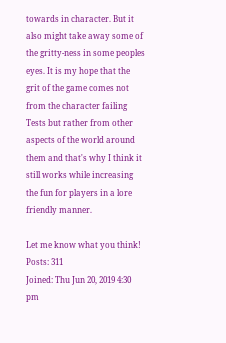towards in character. But it also might take away some of the gritty-ness in some peoples eyes. It is my hope that the grit of the game comes not from the character failing Tests but rather from other aspects of the world around them and that's why I think it still works while increasing the fun for players in a lore friendly manner.

Let me know what you think!
Posts: 311
Joined: Thu Jun 20, 2019 4:30 pm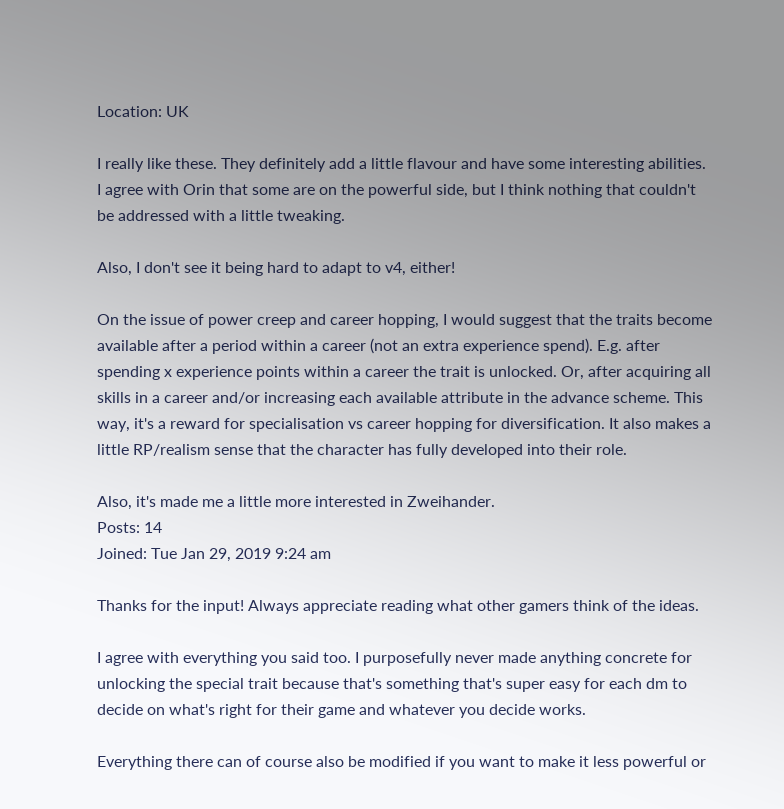Location: UK

I really like these. They definitely add a little flavour and have some interesting abilities. I agree with Orin that some are on the powerful side, but I think nothing that couldn't be addressed with a little tweaking.

Also, I don't see it being hard to adapt to v4, either!

On the issue of power creep and career hopping, I would suggest that the traits become available after a period within a career (not an extra experience spend). E.g. after spending x experience points within a career the trait is unlocked. Or, after acquiring all skills in a career and/or increasing each available attribute in the advance scheme. This way, it's a reward for specialisation vs career hopping for diversification. It also makes a little RP/realism sense that the character has fully developed into their role.

Also, it's made me a little more interested in Zweihander.
Posts: 14
Joined: Tue Jan 29, 2019 9:24 am

Thanks for the input! Always appreciate reading what other gamers think of the ideas.

I agree with everything you said too. I purposefully never made anything concrete for unlocking the special trait because that's something that's super easy for each dm to decide on what's right for their game and whatever you decide works.

Everything there can of course also be modified if you want to make it less powerful or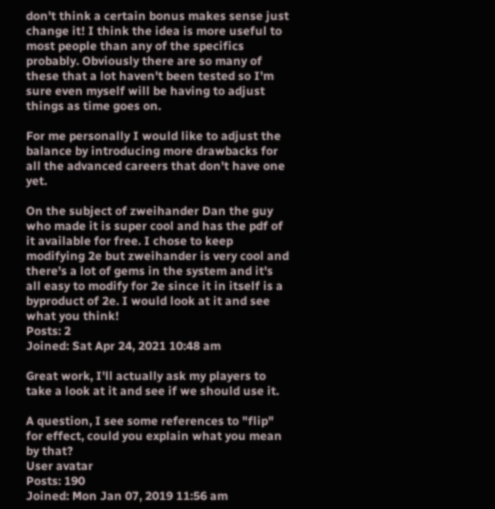don't think a certain bonus makes sense just change it! I think the idea is more useful to most people than any of the specifics probably. Obviously there are so many of these that a lot haven't been tested so I'm sure even myself will be having to adjust things as time goes on.

For me personally I would like to adjust the balance by introducing more drawbacks for all the advanced careers that don't have one yet.

On the subject of zweihander Dan the guy who made it is super cool and has the pdf of it available for free. I chose to keep modifying 2e but zweihander is very cool and there's a lot of gems in the system and it's all easy to modify for 2e since it in itself is a byproduct of 2e. I would look at it and see what you think!
Posts: 2
Joined: Sat Apr 24, 2021 10:48 am

Great work, I'll actually ask my players to take a look at it and see if we should use it.

A question, I see some references to "flip" for effect, could you explain what you mean by that?
User avatar
Posts: 190
Joined: Mon Jan 07, 2019 11:56 am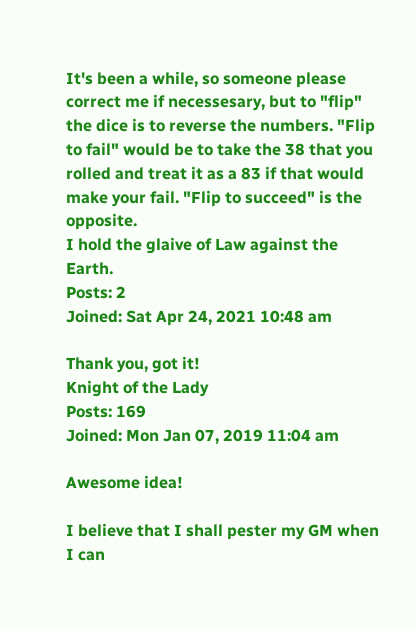It's been a while, so someone please correct me if necessesary, but to "flip" the dice is to reverse the numbers. "Flip to fail" would be to take the 38 that you rolled and treat it as a 83 if that would make your fail. "Flip to succeed" is the opposite.
I hold the glaive of Law against the Earth.
Posts: 2
Joined: Sat Apr 24, 2021 10:48 am

Thank you, got it!
Knight of the Lady
Posts: 169
Joined: Mon Jan 07, 2019 11:04 am

Awesome idea!

I believe that I shall pester my GM when I can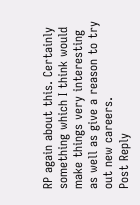RP again about this. Certainly something which I think would make things very interesting as well as give a reason to try out new careers.
Post Reply